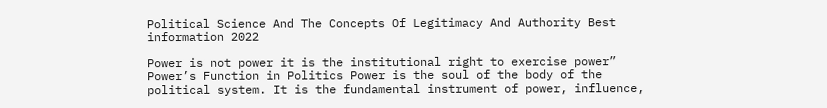Political Science And The Concepts Of Legitimacy And Authority Best information 2022

Power is not power it is the institutional right to exercise power” Power’s Function in Politics Power is the soul of the body of the political system. It is the fundamental instrument of power, influence,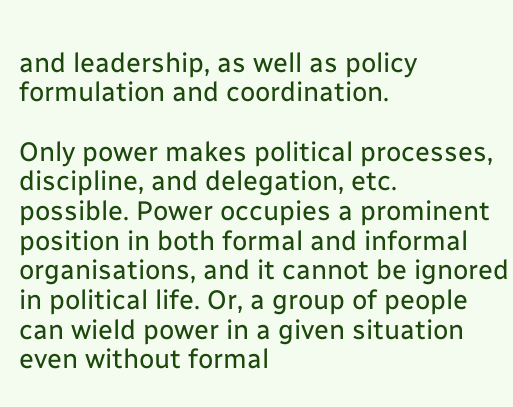and leadership, as well as policy formulation and coordination.

Only power makes political processes, discipline, and delegation, etc. possible. Power occupies a prominent position in both formal and informal organisations, and it cannot be ignored in political life. Or, a group of people can wield power in a given situation even without formal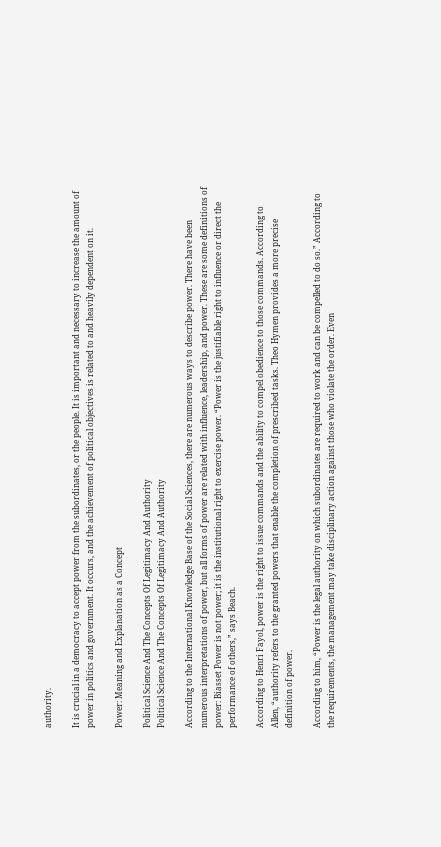authority.

It is crucial in a democracy to accept power from the subordinates, or the people. It is important and necessary to increase the amount of power in politics and government. It occurs, and the achievement of political objectives is related to and heavily dependent on it.

Power: Meaning and Explanation as a Concept

Political Science And The Concepts Of Legitimacy And Authority
Political Science And The Concepts Of Legitimacy And Authority

According to the International Knowledge Base of the Social Sciences, there are numerous ways to describe power. There have been numerous interpretations of power, but all forms of power are related with influence, leadership, and power. These are some definitions of power: Biasset Power is not power; it is the institutional right to exercise power. “Power is the justifiable right to influence or direct the performance of others,” says Beach.

According to Henri Fayol, power is the right to issue commands and the ability to compel obedience to those commands. According to Allen, “authority refers to the granted powers that enable the completion of prescribed tasks. Theo Hymen provides a more precise definition of power.

According to him, “Power is the legal authority on which subordinates are required to work and can be compelled to do so.” According to the requirements, the management may take disciplinary action against those who violate the order. Even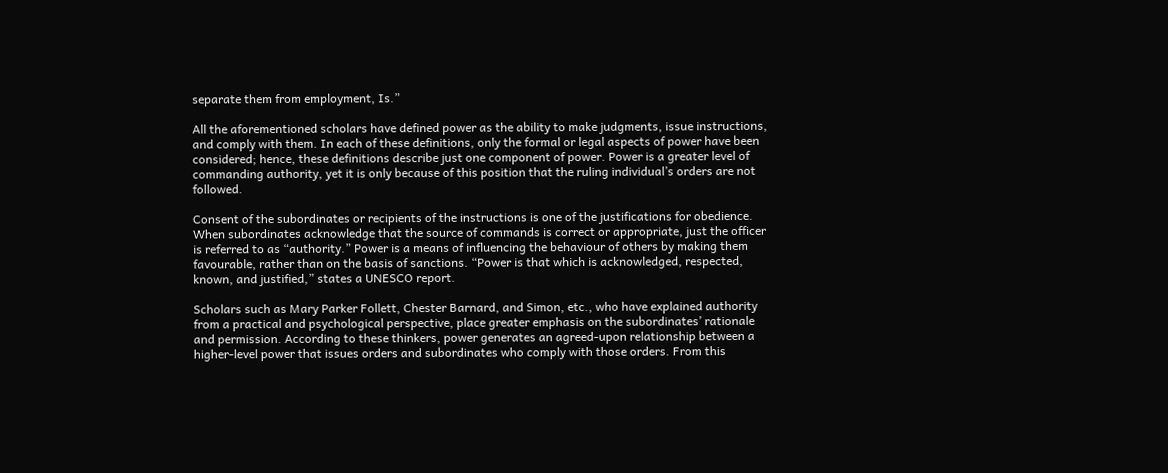separate them from employment, Is.”

All the aforementioned scholars have defined power as the ability to make judgments, issue instructions, and comply with them. In each of these definitions, only the formal or legal aspects of power have been considered; hence, these definitions describe just one component of power. Power is a greater level of commanding authority, yet it is only because of this position that the ruling individual’s orders are not followed.

Consent of the subordinates or recipients of the instructions is one of the justifications for obedience. When subordinates acknowledge that the source of commands is correct or appropriate, just the officer is referred to as “authority.” Power is a means of influencing the behaviour of others by making them favourable, rather than on the basis of sanctions. “Power is that which is acknowledged, respected, known, and justified,” states a UNESCO report.

Scholars such as Mary Parker Follett, Chester Barnard, and Simon, etc., who have explained authority from a practical and psychological perspective, place greater emphasis on the subordinates’ rationale and permission. According to these thinkers, power generates an agreed-upon relationship between a higher-level power that issues orders and subordinates who comply with those orders. From this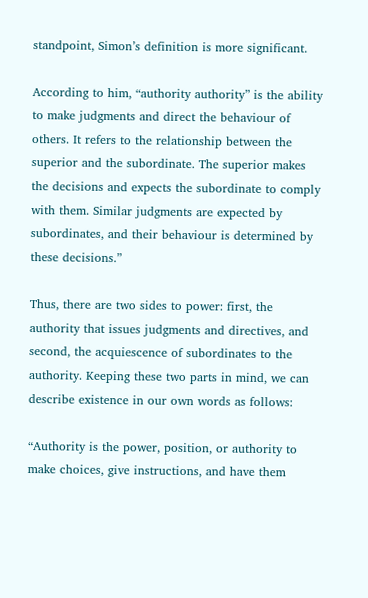standpoint, Simon’s definition is more significant.

According to him, “authority authority” is the ability to make judgments and direct the behaviour of others. It refers to the relationship between the superior and the subordinate. The superior makes the decisions and expects the subordinate to comply with them. Similar judgments are expected by subordinates, and their behaviour is determined by these decisions.”

Thus, there are two sides to power: first, the authority that issues judgments and directives, and second, the acquiescence of subordinates to the authority. Keeping these two parts in mind, we can describe existence in our own words as follows:

“Authority is the power, position, or authority to make choices, give instructions, and have them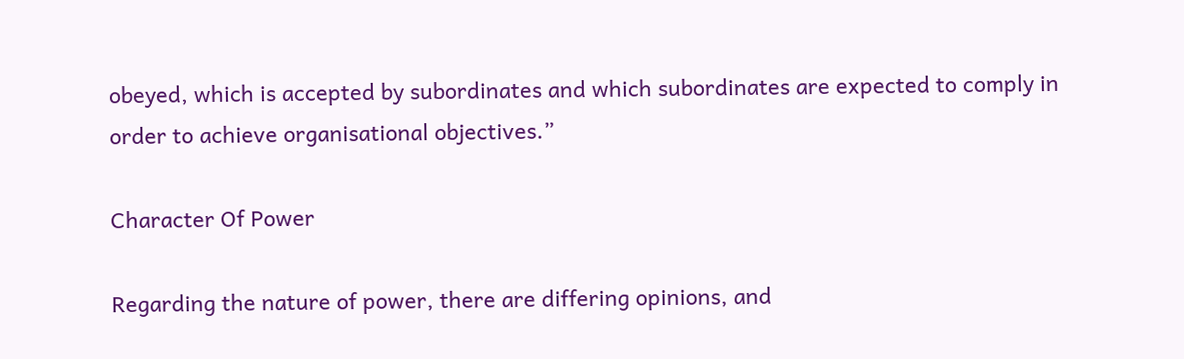obeyed, which is accepted by subordinates and which subordinates are expected to comply in order to achieve organisational objectives.”

Character Of Power

Regarding the nature of power, there are differing opinions, and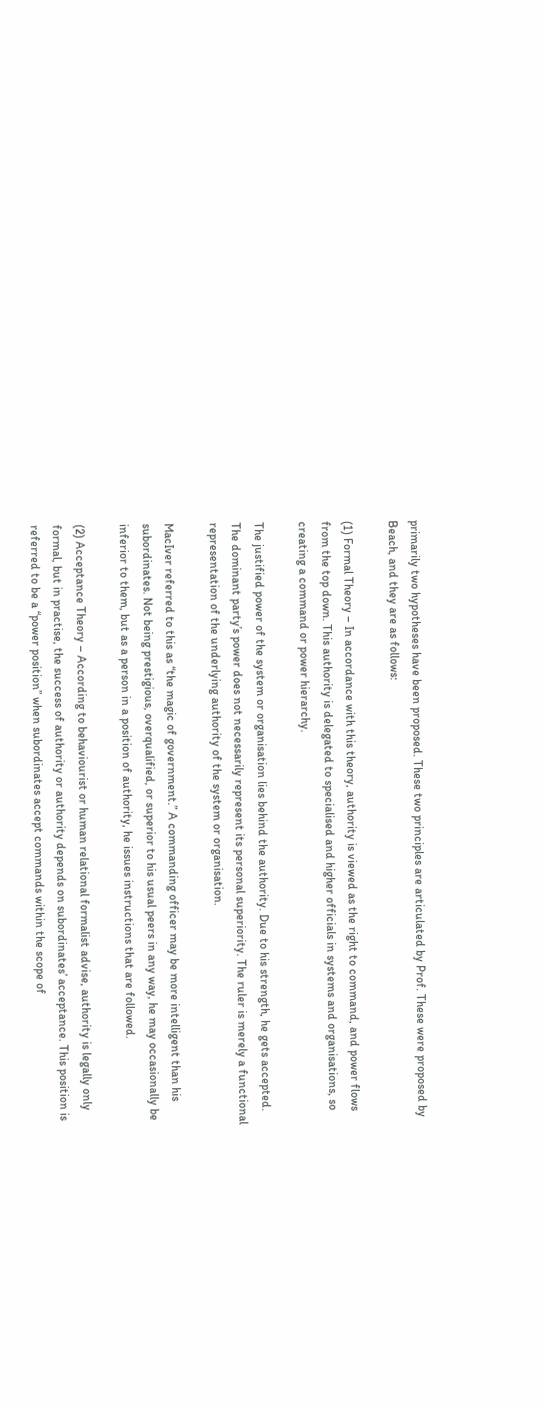primarily two hypotheses have been proposed. These two principles are articulated by Prof. These were proposed by Beach, and they are as follows:

(1) Formal Theory – In accordance with this theory, authority is viewed as the right to command, and power flows from the top down. This authority is delegated to specialised and higher officials in systems and organisations, so creating a command or power hierarchy.

The justified power of the system or organisation lies behind the authority. Due to his strength, he gets accepted. The dominant party’s power does not necessarily represent its personal superiority. The ruler is merely a functional representation of the underlying authority of the system or organisation.

MacIver referred to this as “the magic of government.” A commanding officer may be more intelligent than his subordinates. Not being prestigious, overqualified, or superior to his usual peers in any way, he may occasionally be inferior to them, but as a person in a position of authority, he issues instructions that are followed.

(2) Acceptance Theory – According to behaviourist or human relational formalist advise, authority is legally only formal, but in practise, the success of authority or authority depends on subordinates’ acceptance. This position is referred to be a “power position” when subordinates accept commands within the scope of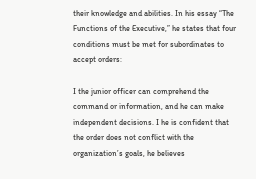their knowledge and abilities. In his essay “The Functions of the Executive,” he states that four conditions must be met for subordinates to accept orders:

I the junior officer can comprehend the command or information, and he can make independent decisions. I he is confident that the order does not conflict with the organization’s goals, he believes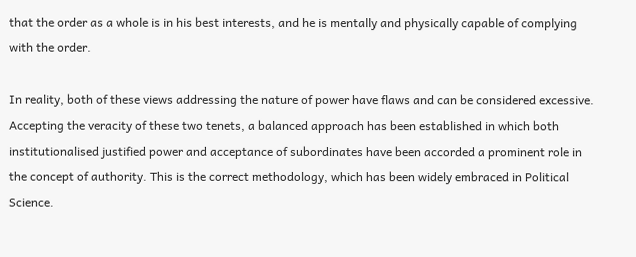that the order as a whole is in his best interests, and he is mentally and physically capable of complying with the order.

In reality, both of these views addressing the nature of power have flaws and can be considered excessive. Accepting the veracity of these two tenets, a balanced approach has been established in which both institutionalised justified power and acceptance of subordinates have been accorded a prominent role in the concept of authority. This is the correct methodology, which has been widely embraced in Political Science.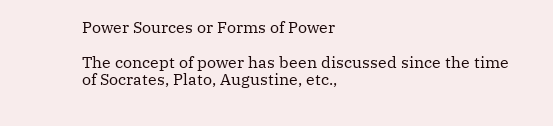Power Sources or Forms of Power

The concept of power has been discussed since the time of Socrates, Plato, Augustine, etc.,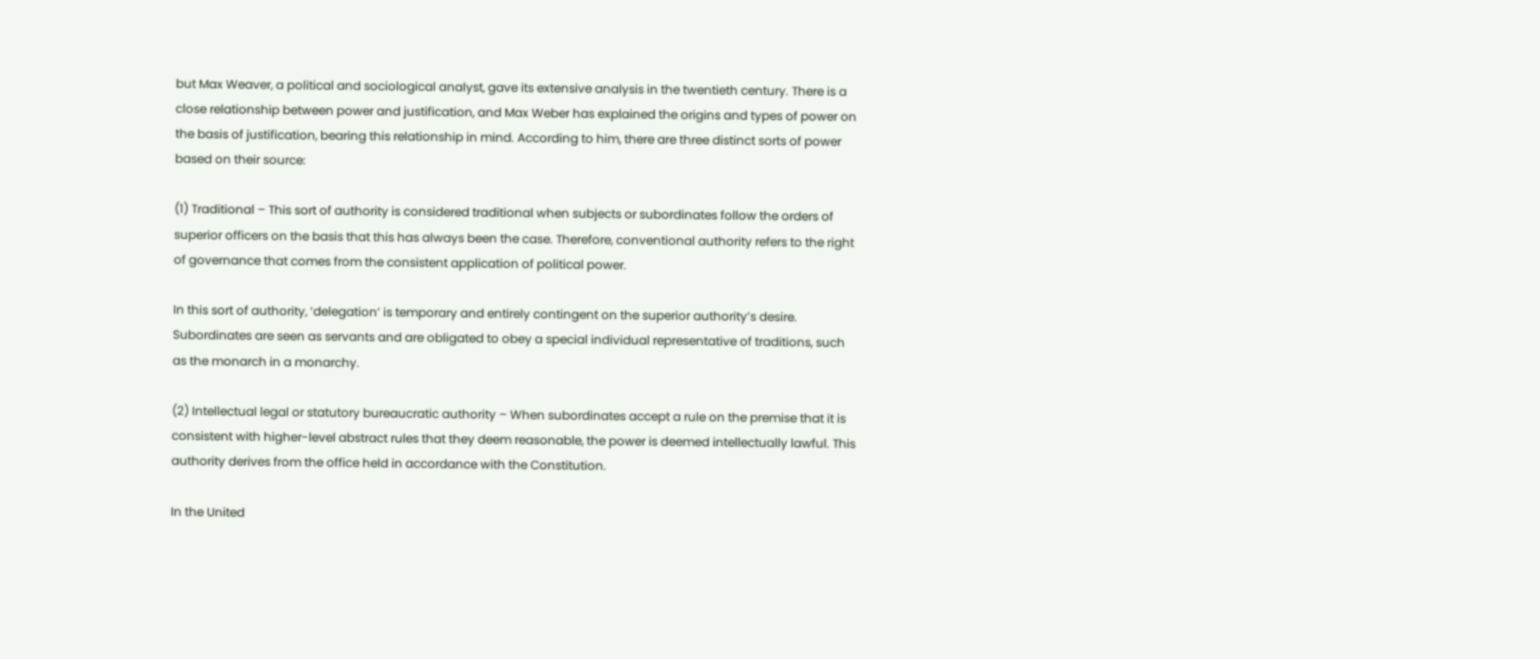but Max Weaver, a political and sociological analyst, gave its extensive analysis in the twentieth century. There is a close relationship between power and justification, and Max Weber has explained the origins and types of power on the basis of justification, bearing this relationship in mind. According to him, there are three distinct sorts of power based on their source:

(1) Traditional – This sort of authority is considered traditional when subjects or subordinates follow the orders of superior officers on the basis that this has always been the case. Therefore, conventional authority refers to the right of governance that comes from the consistent application of political power.

In this sort of authority, ‘delegation’ is temporary and entirely contingent on the superior authority’s desire. Subordinates are seen as servants and are obligated to obey a special individual representative of traditions, such as the monarch in a monarchy.

(2) Intellectual legal or statutory bureaucratic authority – When subordinates accept a rule on the premise that it is consistent with higher-level abstract rules that they deem reasonable, the power is deemed intellectually lawful. This authority derives from the office held in accordance with the Constitution.

In the United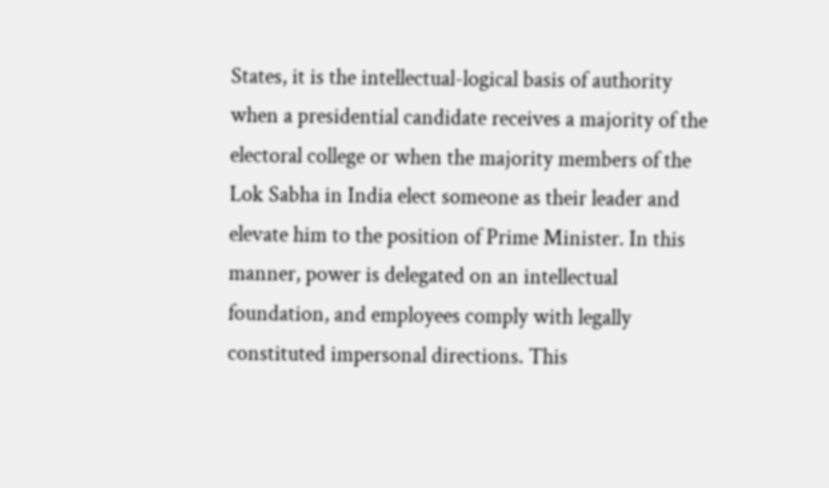States, it is the intellectual-logical basis of authority when a presidential candidate receives a majority of the electoral college or when the majority members of the Lok Sabha in India elect someone as their leader and elevate him to the position of Prime Minister. In this manner, power is delegated on an intellectual foundation, and employees comply with legally constituted impersonal directions. This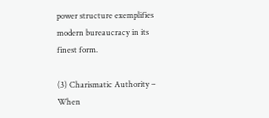power structure exemplifies modern bureaucracy in its finest form.

(3) Charismatic Authority – When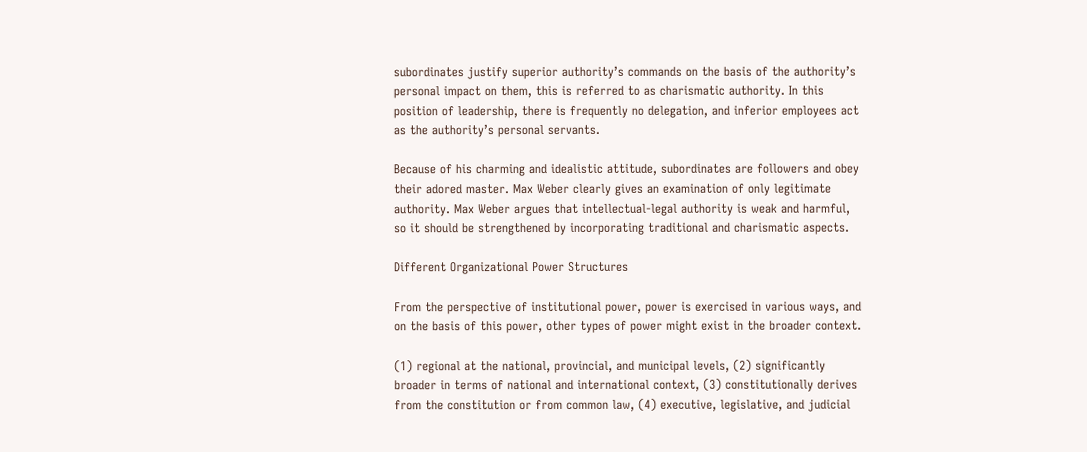subordinates justify superior authority’s commands on the basis of the authority’s personal impact on them, this is referred to as charismatic authority. In this position of leadership, there is frequently no delegation, and inferior employees act as the authority’s personal servants.

Because of his charming and idealistic attitude, subordinates are followers and obey their adored master. Max Weber clearly gives an examination of only legitimate authority. Max Weber argues that intellectual-legal authority is weak and harmful, so it should be strengthened by incorporating traditional and charismatic aspects.

Different Organizational Power Structures

From the perspective of institutional power, power is exercised in various ways, and on the basis of this power, other types of power might exist in the broader context.

(1) regional at the national, provincial, and municipal levels, (2) significantly broader in terms of national and international context, (3) constitutionally derives from the constitution or from common law, (4) executive, legislative, and judicial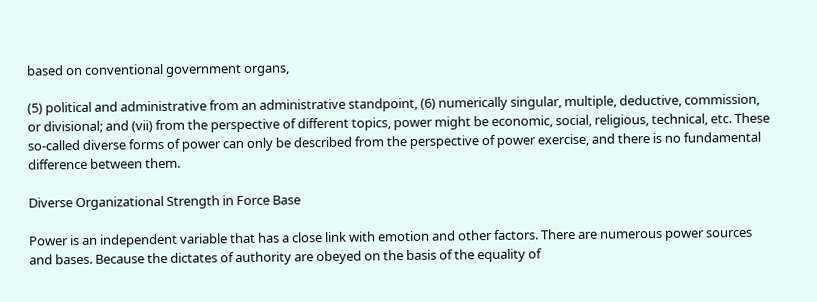based on conventional government organs,

(5) political and administrative from an administrative standpoint, (6) numerically singular, multiple, deductive, commission, or divisional; and (vii) from the perspective of different topics, power might be economic, social, religious, technical, etc. These so-called diverse forms of power can only be described from the perspective of power exercise, and there is no fundamental difference between them.

Diverse Organizational Strength in Force Base

Power is an independent variable that has a close link with emotion and other factors. There are numerous power sources and bases. Because the dictates of authority are obeyed on the basis of the equality of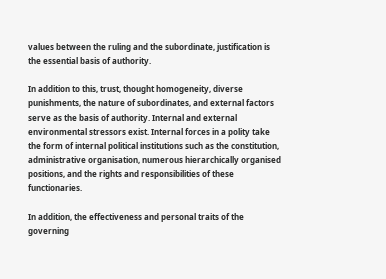values between the ruling and the subordinate, justification is the essential basis of authority.

In addition to this, trust, thought homogeneity, diverse punishments, the nature of subordinates, and external factors serve as the basis of authority. Internal and external environmental stressors exist. Internal forces in a polity take the form of internal political institutions such as the constitution, administrative organisation, numerous hierarchically organised positions, and the rights and responsibilities of these functionaries.

In addition, the effectiveness and personal traits of the governing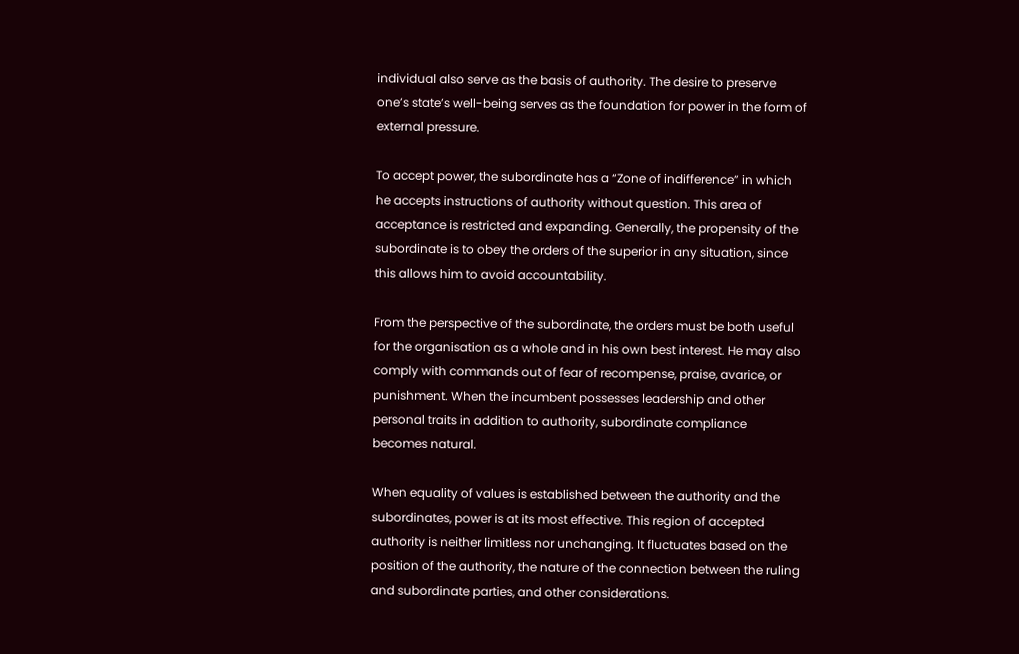individual also serve as the basis of authority. The desire to preserve one’s state’s well-being serves as the foundation for power in the form of external pressure.

To accept power, the subordinate has a “Zone of indifference” in which he accepts instructions of authority without question. This area of acceptance is restricted and expanding. Generally, the propensity of the subordinate is to obey the orders of the superior in any situation, since this allows him to avoid accountability.

From the perspective of the subordinate, the orders must be both useful for the organisation as a whole and in his own best interest. He may also comply with commands out of fear of recompense, praise, avarice, or punishment. When the incumbent possesses leadership and other personal traits in addition to authority, subordinate compliance becomes natural.

When equality of values is established between the authority and the subordinates, power is at its most effective. This region of accepted authority is neither limitless nor unchanging. It fluctuates based on the position of the authority, the nature of the connection between the ruling and subordinate parties, and other considerations.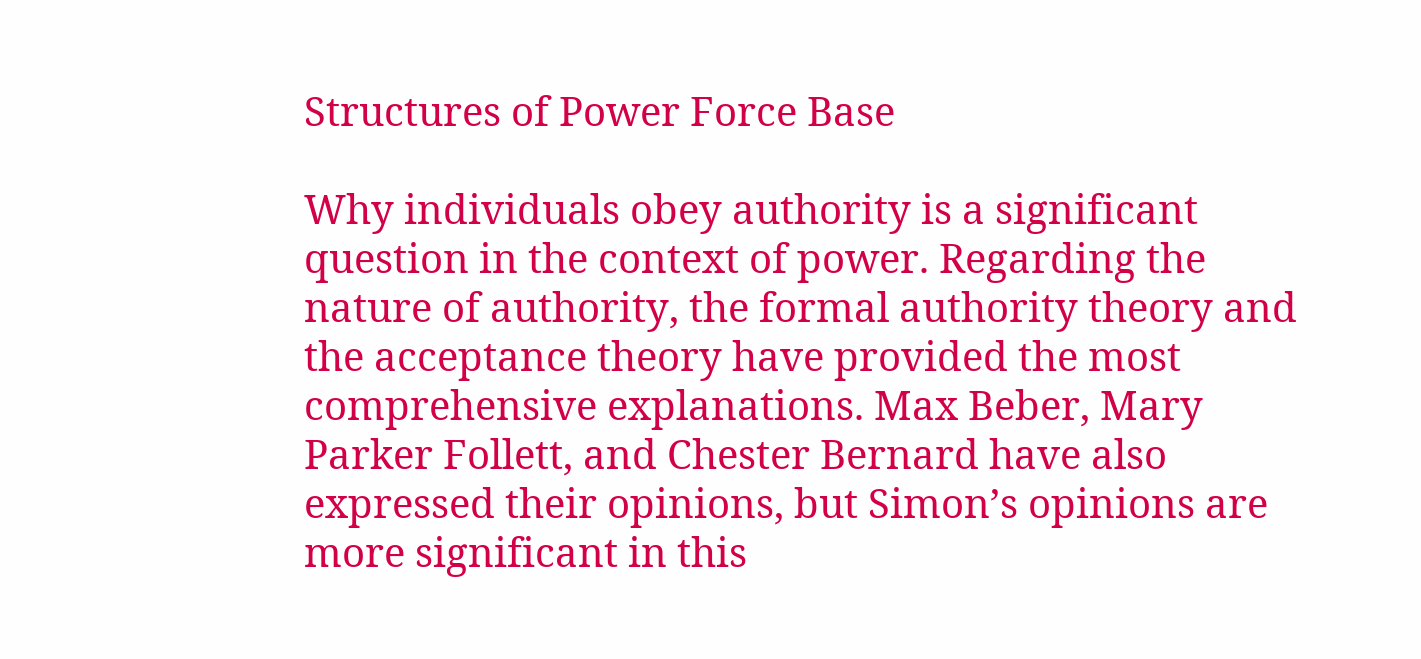Structures of Power Force Base

Why individuals obey authority is a significant question in the context of power. Regarding the nature of authority, the formal authority theory and the acceptance theory have provided the most comprehensive explanations. Max Beber, Mary Parker Follett, and Chester Bernard have also expressed their opinions, but Simon’s opinions are more significant in this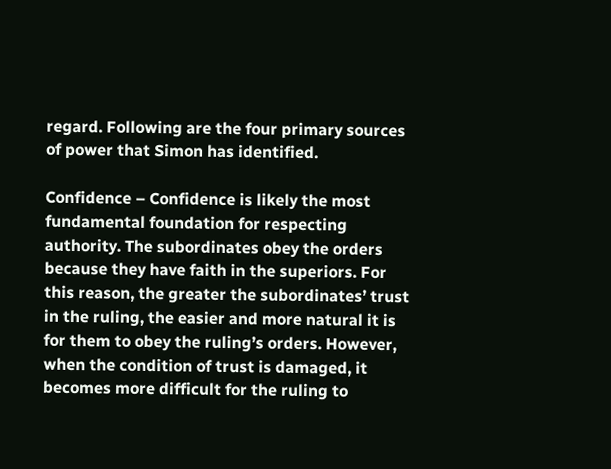regard. Following are the four primary sources of power that Simon has identified.

Confidence – Confidence is likely the most fundamental foundation for respecting authority. The subordinates obey the orders because they have faith in the superiors. For this reason, the greater the subordinates’ trust in the ruling, the easier and more natural it is for them to obey the ruling’s orders. However, when the condition of trust is damaged, it becomes more difficult for the ruling to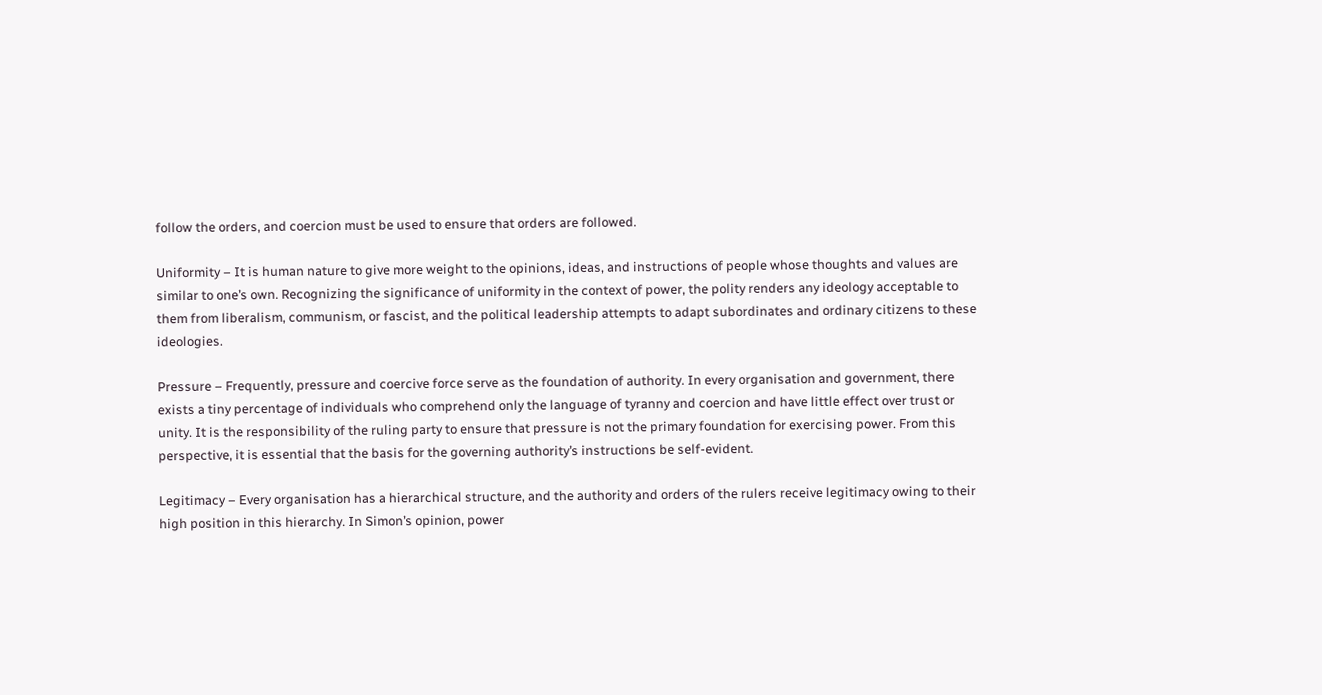follow the orders, and coercion must be used to ensure that orders are followed.

Uniformity – It is human nature to give more weight to the opinions, ideas, and instructions of people whose thoughts and values are similar to one’s own. Recognizing the significance of uniformity in the context of power, the polity renders any ideology acceptable to them from liberalism, communism, or fascist, and the political leadership attempts to adapt subordinates and ordinary citizens to these ideologies.

Pressure – Frequently, pressure and coercive force serve as the foundation of authority. In every organisation and government, there exists a tiny percentage of individuals who comprehend only the language of tyranny and coercion and have little effect over trust or unity. It is the responsibility of the ruling party to ensure that pressure is not the primary foundation for exercising power. From this perspective, it is essential that the basis for the governing authority’s instructions be self-evident.

Legitimacy – Every organisation has a hierarchical structure, and the authority and orders of the rulers receive legitimacy owing to their high position in this hierarchy. In Simon’s opinion, power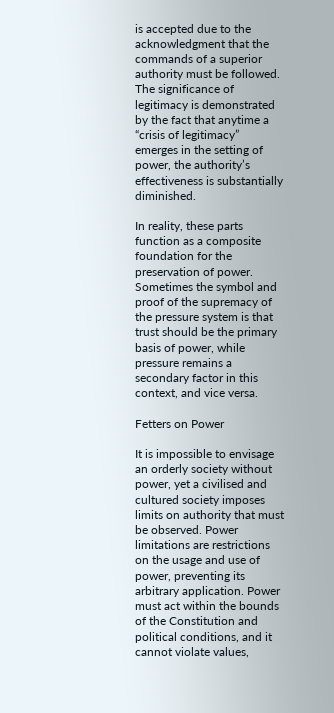is accepted due to the acknowledgment that the commands of a superior authority must be followed. The significance of legitimacy is demonstrated by the fact that anytime a “crisis of legitimacy” emerges in the setting of power, the authority’s effectiveness is substantially diminished.

In reality, these parts function as a composite foundation for the preservation of power. Sometimes the symbol and proof of the supremacy of the pressure system is that trust should be the primary basis of power, while pressure remains a secondary factor in this context, and vice versa.

Fetters on Power

It is impossible to envisage an orderly society without power, yet a civilised and cultured society imposes limits on authority that must be observed. Power limitations are restrictions on the usage and use of power, preventing its arbitrary application. Power must act within the bounds of the Constitution and political conditions, and it cannot violate values,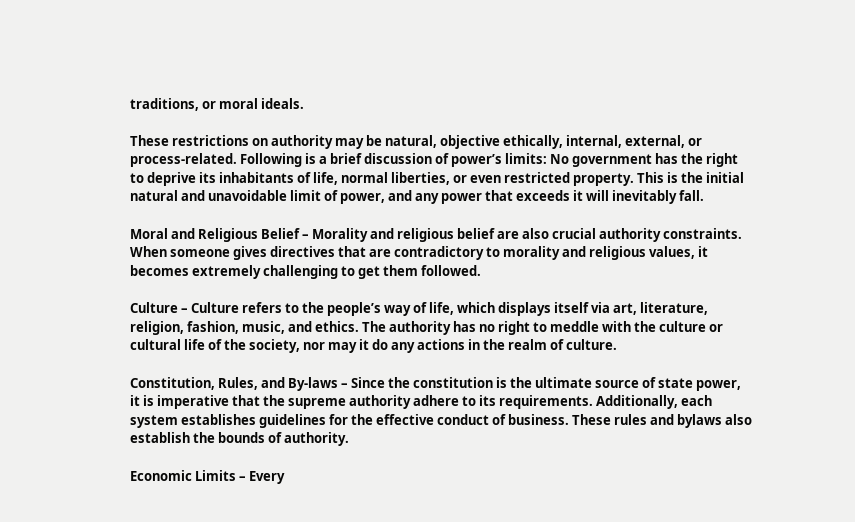traditions, or moral ideals.

These restrictions on authority may be natural, objective ethically, internal, external, or process-related. Following is a brief discussion of power’s limits: No government has the right to deprive its inhabitants of life, normal liberties, or even restricted property. This is the initial natural and unavoidable limit of power, and any power that exceeds it will inevitably fall.

Moral and Religious Belief – Morality and religious belief are also crucial authority constraints. When someone gives directives that are contradictory to morality and religious values, it becomes extremely challenging to get them followed.

Culture – Culture refers to the people’s way of life, which displays itself via art, literature, religion, fashion, music, and ethics. The authority has no right to meddle with the culture or cultural life of the society, nor may it do any actions in the realm of culture.

Constitution, Rules, and By-laws – Since the constitution is the ultimate source of state power, it is imperative that the supreme authority adhere to its requirements. Additionally, each system establishes guidelines for the effective conduct of business. These rules and bylaws also establish the bounds of authority.

Economic Limits – Every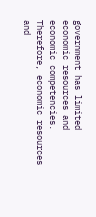government has limited economic resources and economic competencies. Therefore, economic resources and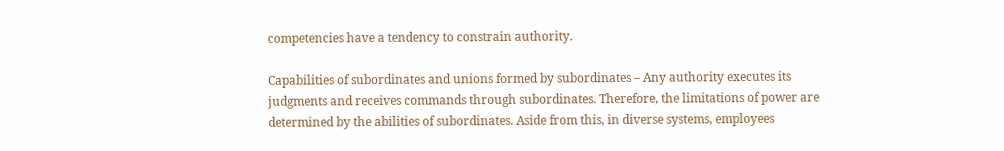competencies have a tendency to constrain authority.

Capabilities of subordinates and unions formed by subordinates – Any authority executes its judgments and receives commands through subordinates. Therefore, the limitations of power are determined by the abilities of subordinates. Aside from this, in diverse systems, employees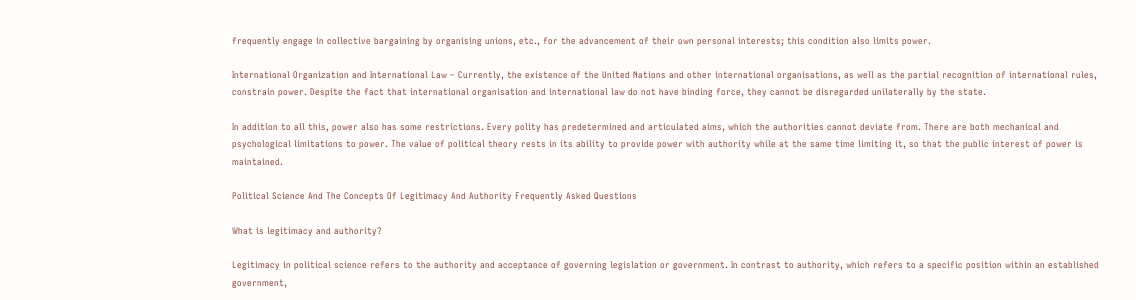frequently engage in collective bargaining by organising unions, etc., for the advancement of their own personal interests; this condition also limits power.

International Organization and International Law – Currently, the existence of the United Nations and other international organisations, as well as the partial recognition of international rules, constrain power. Despite the fact that international organisation and international law do not have binding force, they cannot be disregarded unilaterally by the state.

In addition to all this, power also has some restrictions. Every polity has predetermined and articulated aims, which the authorities cannot deviate from. There are both mechanical and psychological limitations to power. The value of political theory rests in its ability to provide power with authority while at the same time limiting it, so that the public interest of power is maintained.

Political Science And The Concepts Of Legitimacy And Authority Frequently Asked Questions

What is legitimacy and authority?

Legitimacy in political science refers to the authority and acceptance of governing legislation or government. In contrast to authority, which refers to a specific position within an established government,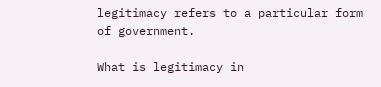legitimacy refers to a particular form of government.

What is legitimacy in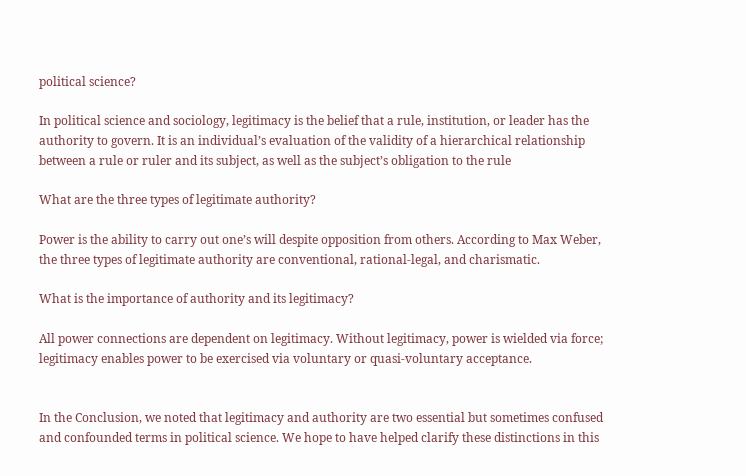political science?

In political science and sociology, legitimacy is the belief that a rule, institution, or leader has the authority to govern. It is an individual’s evaluation of the validity of a hierarchical relationship between a rule or ruler and its subject, as well as the subject’s obligation to the rule

What are the three types of legitimate authority?

Power is the ability to carry out one’s will despite opposition from others. According to Max Weber, the three types of legitimate authority are conventional, rational-legal, and charismatic.

What is the importance of authority and its legitimacy?

All power connections are dependent on legitimacy. Without legitimacy, power is wielded via force; legitimacy enables power to be exercised via voluntary or quasi-voluntary acceptance.


In the Conclusion, we noted that legitimacy and authority are two essential but sometimes confused and confounded terms in political science. We hope to have helped clarify these distinctions in this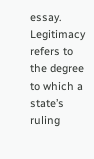essay. Legitimacy refers to the degree to which a state’s ruling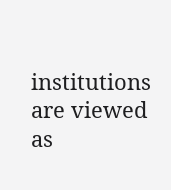institutions are viewed as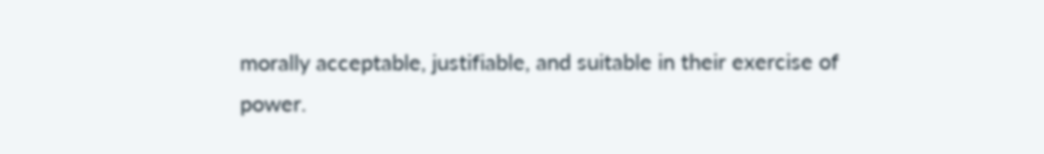morally acceptable, justifiable, and suitable in their exercise of power.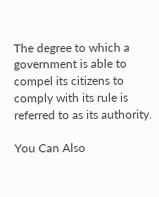The degree to which a government is able to compel its citizens to comply with its rule is referred to as its authority.

You Can Also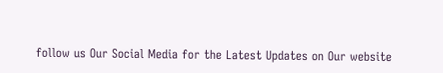follow us Our Social Media for the Latest Updates on Our website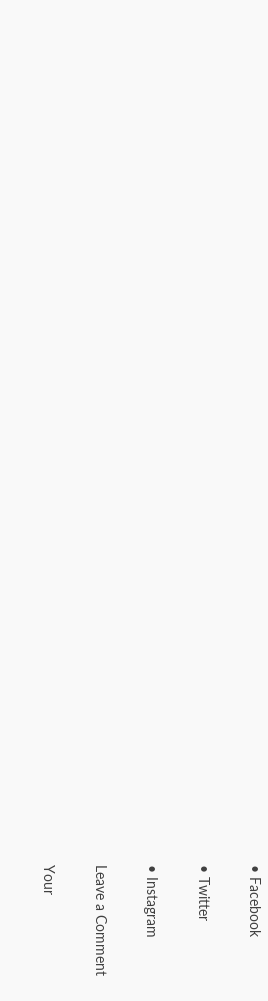• Facebook

• Twitter

• Instagram

Leave a Comment

Your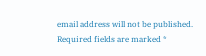email address will not be published. Required fields are marked *